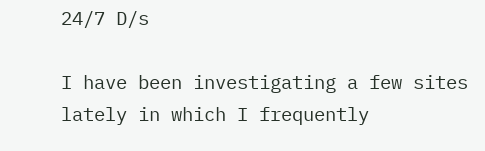24/7 D/s

I have been investigating a few sites lately in which I frequently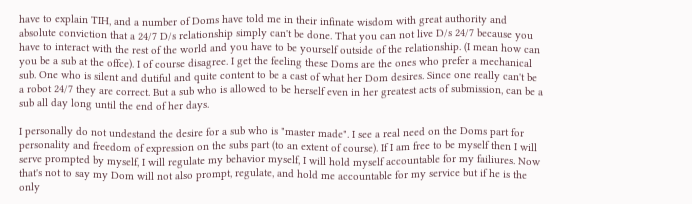have to explain TIH, and a number of Doms have told me in their infinate wisdom with great authority and absolute conviction that a 24/7 D/s relationship simply can't be done. That you can not live D/s 24/7 because you have to interact with the rest of the world and you have to be yourself outside of the relationship. (I mean how can you be a sub at the offce). I of course disagree. I get the feeling these Doms are the ones who prefer a mechanical sub. One who is silent and dutiful and quite content to be a cast of what her Dom desires. Since one really can't be a robot 24/7 they are correct. But a sub who is allowed to be herself even in her greatest acts of submission, can be a sub all day long until the end of her days.

I personally do not undestand the desire for a sub who is "master made". I see a real need on the Doms part for personality and freedom of expression on the subs part (to an extent of course). If I am free to be myself then I will serve prompted by myself, I will regulate my behavior myself, I will hold myself accountable for my failiures. Now that's not to say my Dom will not also prompt, regulate, and hold me accountable for my service but if he is the only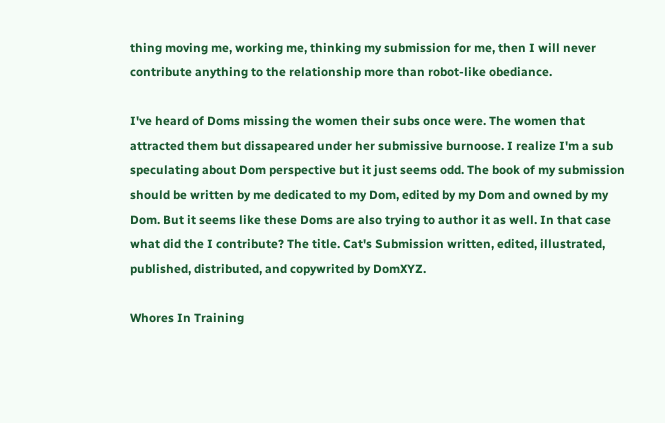thing moving me, working me, thinking my submission for me, then I will never contribute anything to the relationship more than robot-like obediance.

I've heard of Doms missing the women their subs once were. The women that attracted them but dissapeared under her submissive burnoose. I realize I'm a sub speculating about Dom perspective but it just seems odd. The book of my submission should be written by me dedicated to my Dom, edited by my Dom and owned by my Dom. But it seems like these Doms are also trying to author it as well. In that case what did the I contribute? The title. Cat's Submission written, edited, illustrated, published, distributed, and copywrited by DomXYZ.

Whores In Training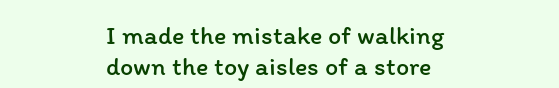I made the mistake of walking down the toy aisles of a store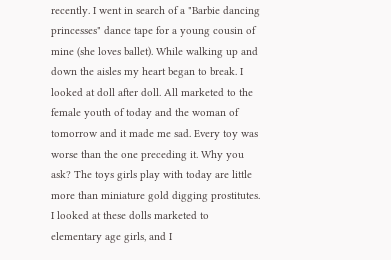recently. I went in search of a "Barbie dancing princesses" dance tape for a young cousin of mine (she loves ballet). While walking up and down the aisles my heart began to break. I looked at doll after doll. All marketed to the female youth of today and the woman of tomorrow and it made me sad. Every toy was worse than the one preceding it. Why you ask? The toys girls play with today are little more than miniature gold digging prostitutes. I looked at these dolls marketed to elementary age girls, and I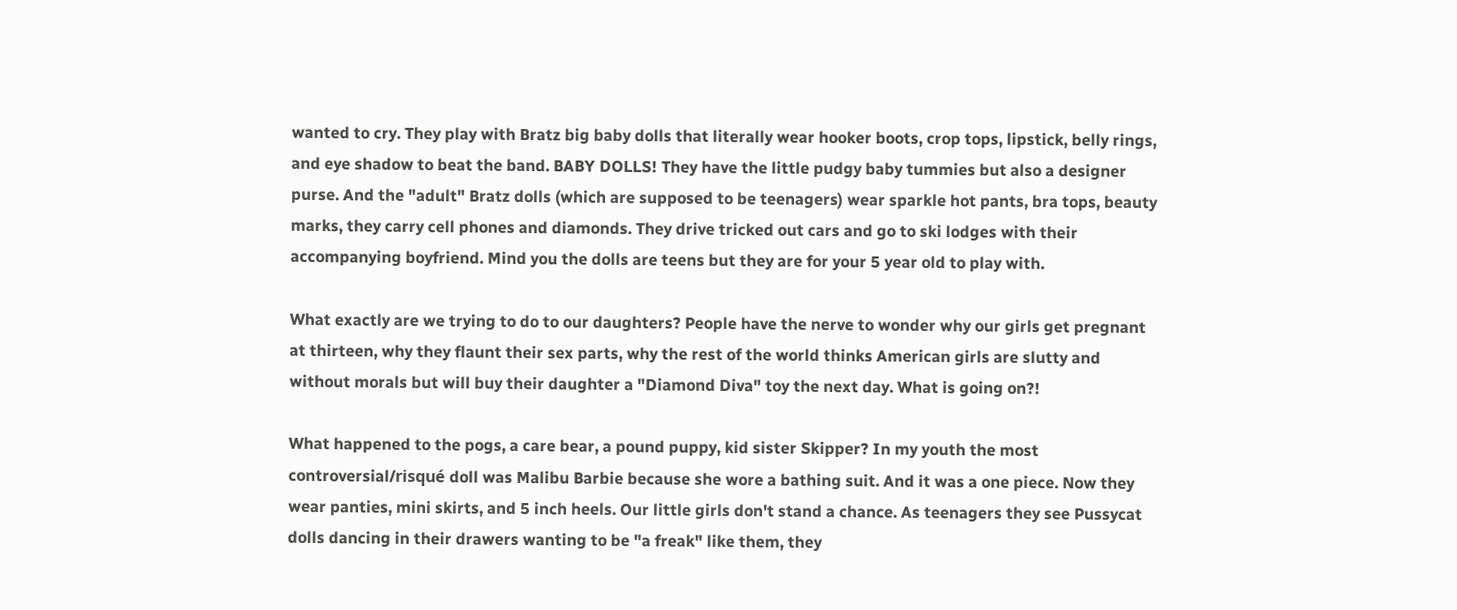wanted to cry. They play with Bratz big baby dolls that literally wear hooker boots, crop tops, lipstick, belly rings, and eye shadow to beat the band. BABY DOLLS! They have the little pudgy baby tummies but also a designer purse. And the "adult" Bratz dolls (which are supposed to be teenagers) wear sparkle hot pants, bra tops, beauty marks, they carry cell phones and diamonds. They drive tricked out cars and go to ski lodges with their accompanying boyfriend. Mind you the dolls are teens but they are for your 5 year old to play with.

What exactly are we trying to do to our daughters? People have the nerve to wonder why our girls get pregnant at thirteen, why they flaunt their sex parts, why the rest of the world thinks American girls are slutty and without morals but will buy their daughter a "Diamond Diva" toy the next day. What is going on?!

What happened to the pogs, a care bear, a pound puppy, kid sister Skipper? In my youth the most controversial/risqué doll was Malibu Barbie because she wore a bathing suit. And it was a one piece. Now they wear panties, mini skirts, and 5 inch heels. Our little girls don't stand a chance. As teenagers they see Pussycat dolls dancing in their drawers wanting to be "a freak" like them, they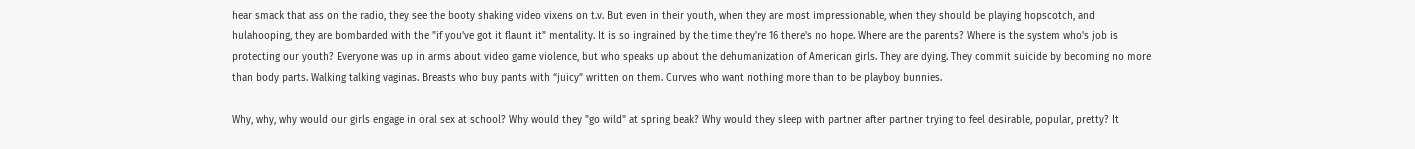hear smack that ass on the radio, they see the booty shaking video vixens on t.v. But even in their youth, when they are most impressionable, when they should be playing hopscotch, and hulahooping, they are bombarded with the "if you've got it flaunt it" mentality. It is so ingrained by the time they're 16 there's no hope. Where are the parents? Where is the system who's job is protecting our youth? Everyone was up in arms about video game violence, but who speaks up about the dehumanization of American girls. They are dying. They commit suicide by becoming no more than body parts. Walking talking vaginas. Breasts who buy pants with “juicy” written on them. Curves who want nothing more than to be playboy bunnies.

Why, why, why would our girls engage in oral sex at school? Why would they "go wild" at spring beak? Why would they sleep with partner after partner trying to feel desirable, popular, pretty? It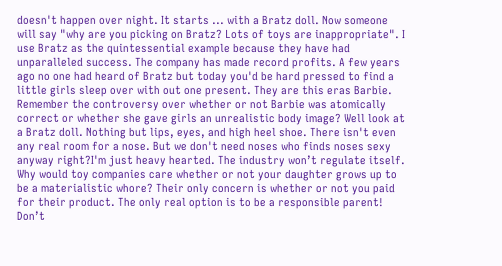doesn't happen over night. It starts ... with a Bratz doll. Now someone will say "why are you picking on Bratz? Lots of toys are inappropriate". I use Bratz as the quintessential example because they have had unparalleled success. The company has made record profits. A few years ago no one had heard of Bratz but today you'd be hard pressed to find a little girls sleep over with out one present. They are this eras Barbie. Remember the controversy over whether or not Barbie was atomically correct or whether she gave girls an unrealistic body image? Well look at a Bratz doll. Nothing but lips, eyes, and high heel shoe. There isn't even any real room for a nose. But we don't need noses who finds noses sexy anyway right?I'm just heavy hearted. The industry won’t regulate itself. Why would toy companies care whether or not your daughter grows up to be a materialistic whore? Their only concern is whether or not you paid for their product. The only real option is to be a responsible parent! Don’t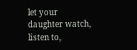let your daughter watch, listen to,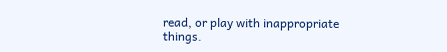read, or play with inappropriate things.